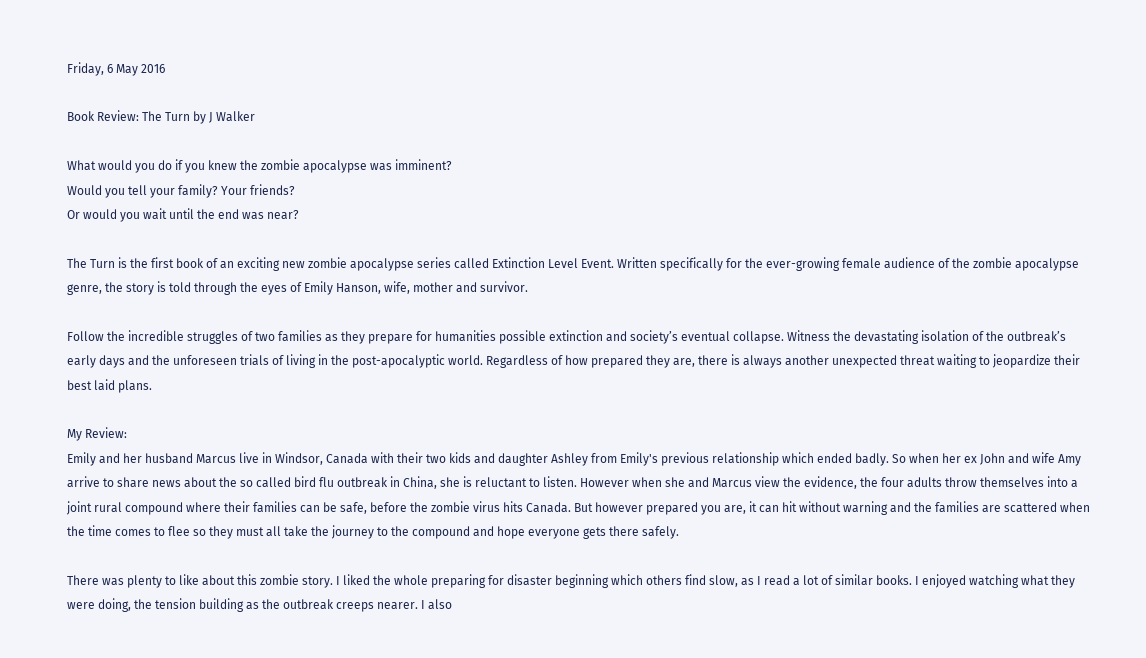Friday, 6 May 2016

Book Review: The Turn by J Walker

What would you do if you knew the zombie apocalypse was imminent?
Would you tell your family? Your friends?
Or would you wait until the end was near?

The Turn is the first book of an exciting new zombie apocalypse series called Extinction Level Event. Written specifically for the ever-growing female audience of the zombie apocalypse genre, the story is told through the eyes of Emily Hanson, wife, mother and survivor.

Follow the incredible struggles of two families as they prepare for humanities possible extinction and society’s eventual collapse. Witness the devastating isolation of the outbreak’s early days and the unforeseen trials of living in the post-apocalyptic world. Regardless of how prepared they are, there is always another unexpected threat waiting to jeopardize their best laid plans.

My Review:
Emily and her husband Marcus live in Windsor, Canada with their two kids and daughter Ashley from Emily's previous relationship which ended badly. So when her ex John and wife Amy arrive to share news about the so called bird flu outbreak in China, she is reluctant to listen. However when she and Marcus view the evidence, the four adults throw themselves into a joint rural compound where their families can be safe, before the zombie virus hits Canada. But however prepared you are, it can hit without warning and the families are scattered when the time comes to flee so they must all take the journey to the compound and hope everyone gets there safely.

There was plenty to like about this zombie story. I liked the whole preparing for disaster beginning which others find slow, as I read a lot of similar books. I enjoyed watching what they were doing, the tension building as the outbreak creeps nearer. I also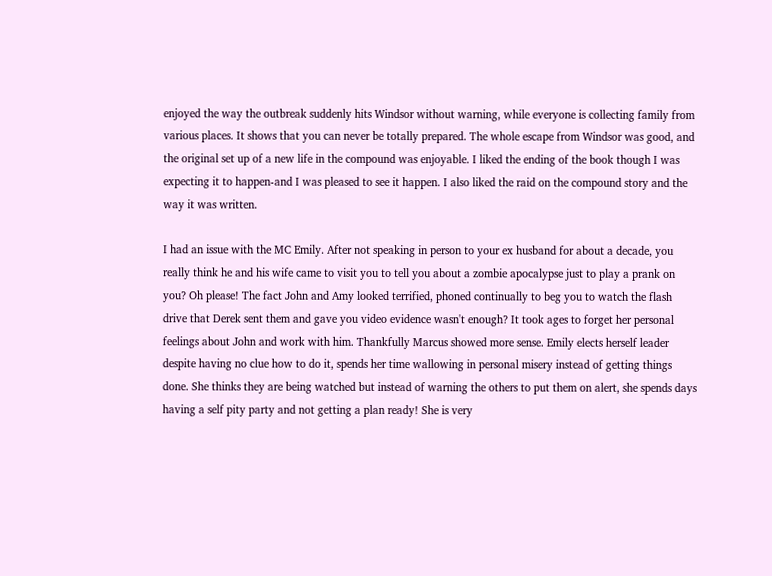enjoyed the way the outbreak suddenly hits Windsor without warning, while everyone is collecting family from various places. It shows that you can never be totally prepared. The whole escape from Windsor was good, and the original set up of a new life in the compound was enjoyable. I liked the ending of the book though I was expecting it to happen-and I was pleased to see it happen. I also liked the raid on the compound story and the way it was written.

I had an issue with the MC Emily. After not speaking in person to your ex husband for about a decade, you really think he and his wife came to visit you to tell you about a zombie apocalypse just to play a prank on you? Oh please! The fact John and Amy looked terrified, phoned continually to beg you to watch the flash drive that Derek sent them and gave you video evidence wasn't enough? It took ages to forget her personal feelings about John and work with him. Thankfully Marcus showed more sense. Emily elects herself leader despite having no clue how to do it, spends her time wallowing in personal misery instead of getting things done. She thinks they are being watched but instead of warning the others to put them on alert, she spends days having a self pity party and not getting a plan ready! She is very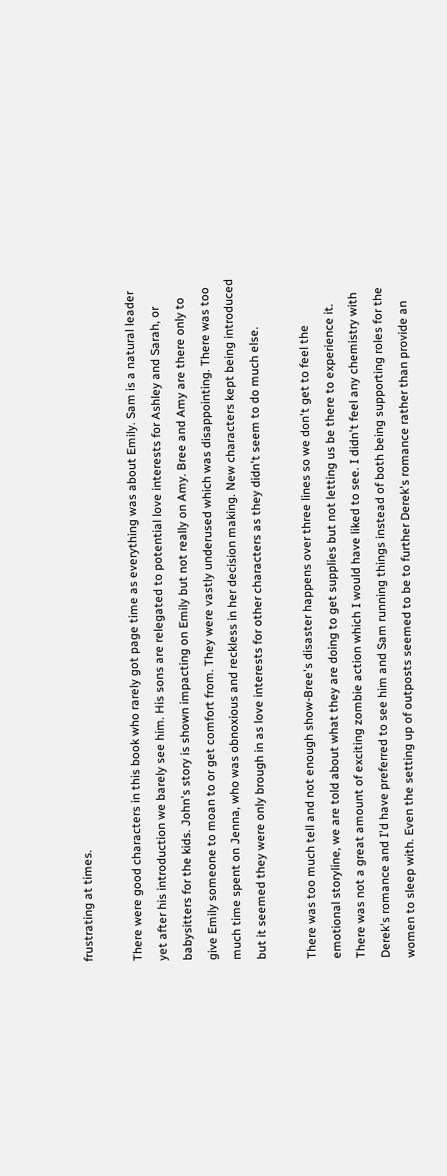frustrating at times.

There were good characters in this book who rarely got page time as everything was about Emily. Sam is a natural leader yet after his introduction we barely see him. His sons are relegated to potential love interests for Ashley and Sarah, or babysitters for the kids. John's story is shown impacting on Emily but not really on Amy. Bree and Amy are there only to give Emily someone to moan to or get comfort from. They were vastly underused which was disappointing. There was too much time spent on Jenna, who was obnoxious and reckless in her decision making. New characters kept being introduced but it seemed they were only brough in as love interests for other characters as they didn't seem to do much else.

There was too much tell and not enough show-Bree's disaster happens over three lines so we don't get to feel the emotional storyline, we are told about what they are doing to get supplies but not letting us be there to experience it. There was not a great amount of exciting zombie action which I would have liked to see. I didn't feel any chemistry with Derek's romance and I'd have preferred to see him and Sam running things instead of both being supporting roles for the women to sleep with. Even the setting up of outposts seemed to be to further Derek's romance rather than provide an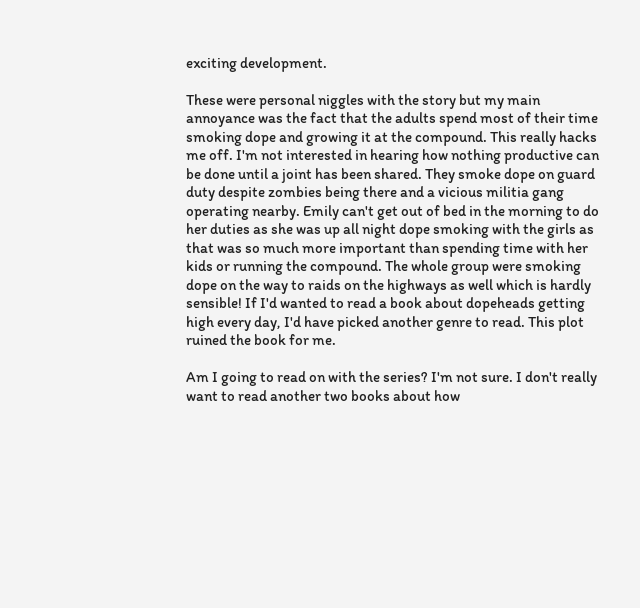exciting development.

These were personal niggles with the story but my main annoyance was the fact that the adults spend most of their time smoking dope and growing it at the compound. This really hacks me off. I'm not interested in hearing how nothing productive can be done until a joint has been shared. They smoke dope on guard duty despite zombies being there and a vicious militia gang operating nearby. Emily can't get out of bed in the morning to do her duties as she was up all night dope smoking with the girls as that was so much more important than spending time with her kids or running the compound. The whole group were smoking dope on the way to raids on the highways as well which is hardly sensible! If I'd wanted to read a book about dopeheads getting high every day, I'd have picked another genre to read. This plot ruined the book for me.

Am I going to read on with the series? I'm not sure. I don't really want to read another two books about how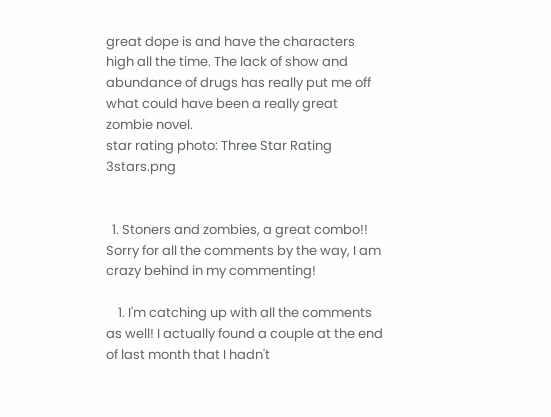great dope is and have the characters high all the time. The lack of show and abundance of drugs has really put me off what could have been a really great zombie novel.
star rating photo: Three Star Rating 3stars.png


  1. Stoners and zombies, a great combo!! Sorry for all the comments by the way, I am crazy behind in my commenting!

    1. I'm catching up with all the comments as well! I actually found a couple at the end of last month that I hadn't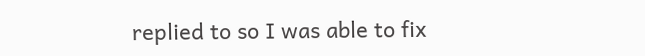replied to so I was able to fix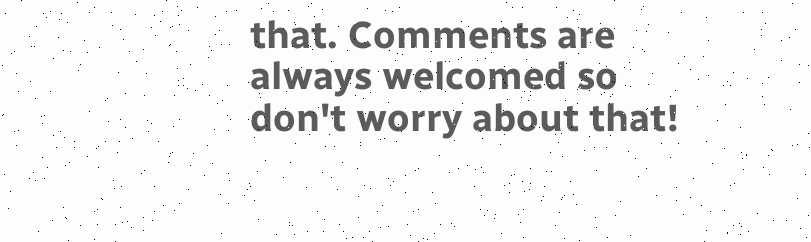that. Comments are always welcomed so don't worry about that!